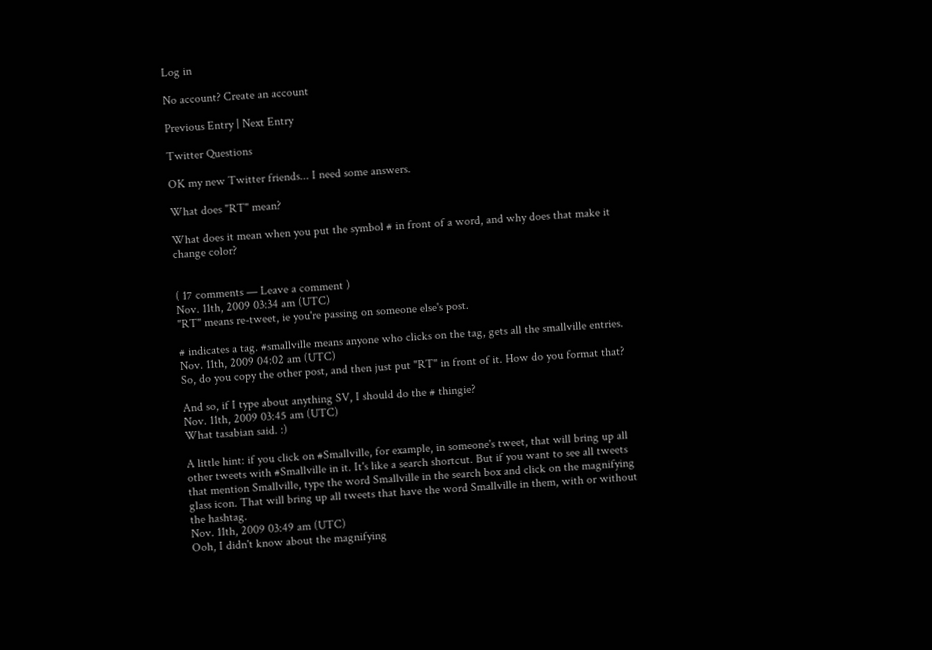Log in

No account? Create an account

Previous Entry | Next Entry

Twitter Questions

OK my new Twitter friends... I need some answers.

What does "RT" mean?

What does it mean when you put the symbol # in front of a word, and why does that make it change color?


( 17 comments — Leave a comment )
Nov. 11th, 2009 03:34 am (UTC)
"RT" means re-tweet, ie you're passing on someone else's post.

# indicates a tag. #smallville means anyone who clicks on the tag, gets all the smallville entries.
Nov. 11th, 2009 04:02 am (UTC)
So, do you copy the other post, and then just put "RT" in front of it. How do you format that?

And so, if I type about anything SV, I should do the # thingie?
Nov. 11th, 2009 03:45 am (UTC)
What tasabian said. :)

A little hint: if you click on #Smallville, for example, in someone's tweet, that will bring up all other tweets with #Smallville in it. It's like a search shortcut. But if you want to see all tweets that mention Smallville, type the word Smallville in the search box and click on the magnifying glass icon. That will bring up all tweets that have the word Smallville in them, with or without the hashtag.
Nov. 11th, 2009 03:49 am (UTC)
Ooh, I didn't know about the magnifying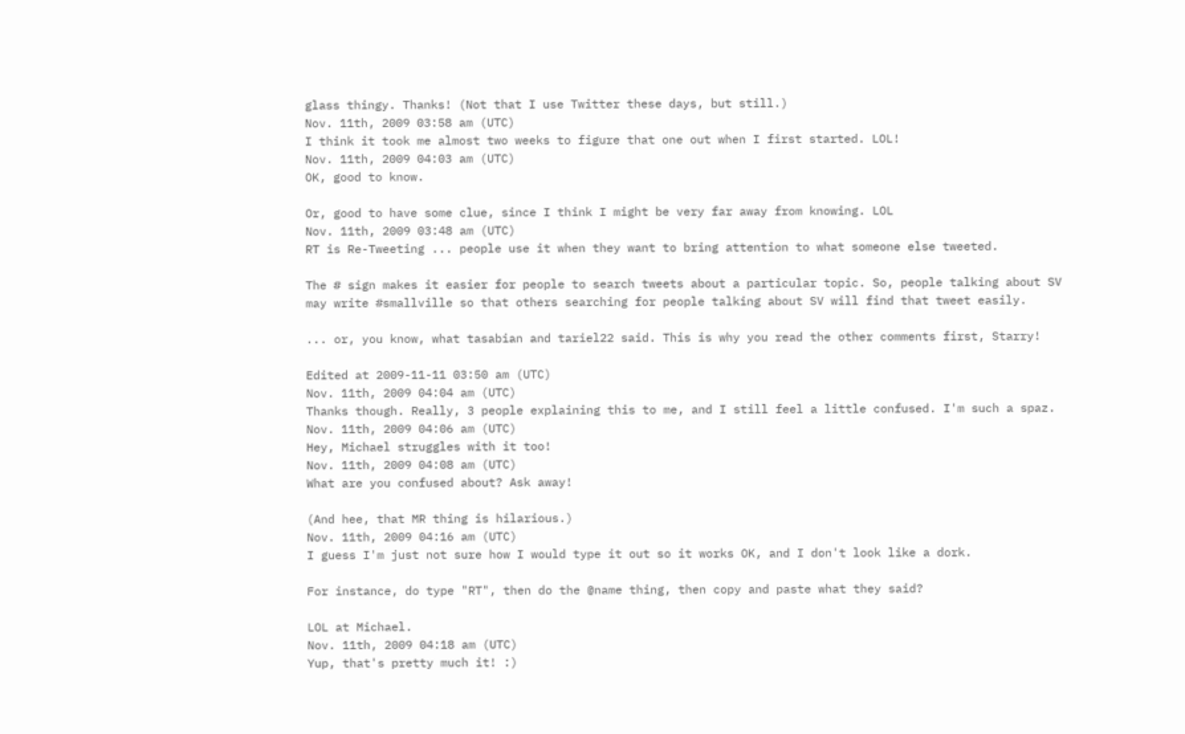glass thingy. Thanks! (Not that I use Twitter these days, but still.)
Nov. 11th, 2009 03:58 am (UTC)
I think it took me almost two weeks to figure that one out when I first started. LOL!
Nov. 11th, 2009 04:03 am (UTC)
OK, good to know.

Or, good to have some clue, since I think I might be very far away from knowing. LOL
Nov. 11th, 2009 03:48 am (UTC)
RT is Re-Tweeting ... people use it when they want to bring attention to what someone else tweeted.

The # sign makes it easier for people to search tweets about a particular topic. So, people talking about SV may write #smallville so that others searching for people talking about SV will find that tweet easily.

... or, you know, what tasabian and tariel22 said. This is why you read the other comments first, Starry!

Edited at 2009-11-11 03:50 am (UTC)
Nov. 11th, 2009 04:04 am (UTC)
Thanks though. Really, 3 people explaining this to me, and I still feel a little confused. I'm such a spaz.
Nov. 11th, 2009 04:06 am (UTC)
Hey, Michael struggles with it too!
Nov. 11th, 2009 04:08 am (UTC)
What are you confused about? Ask away!

(And hee, that MR thing is hilarious.)
Nov. 11th, 2009 04:16 am (UTC)
I guess I'm just not sure how I would type it out so it works OK, and I don't look like a dork.

For instance, do type "RT", then do the @name thing, then copy and paste what they said?

LOL at Michael.
Nov. 11th, 2009 04:18 am (UTC)
Yup, that's pretty much it! :)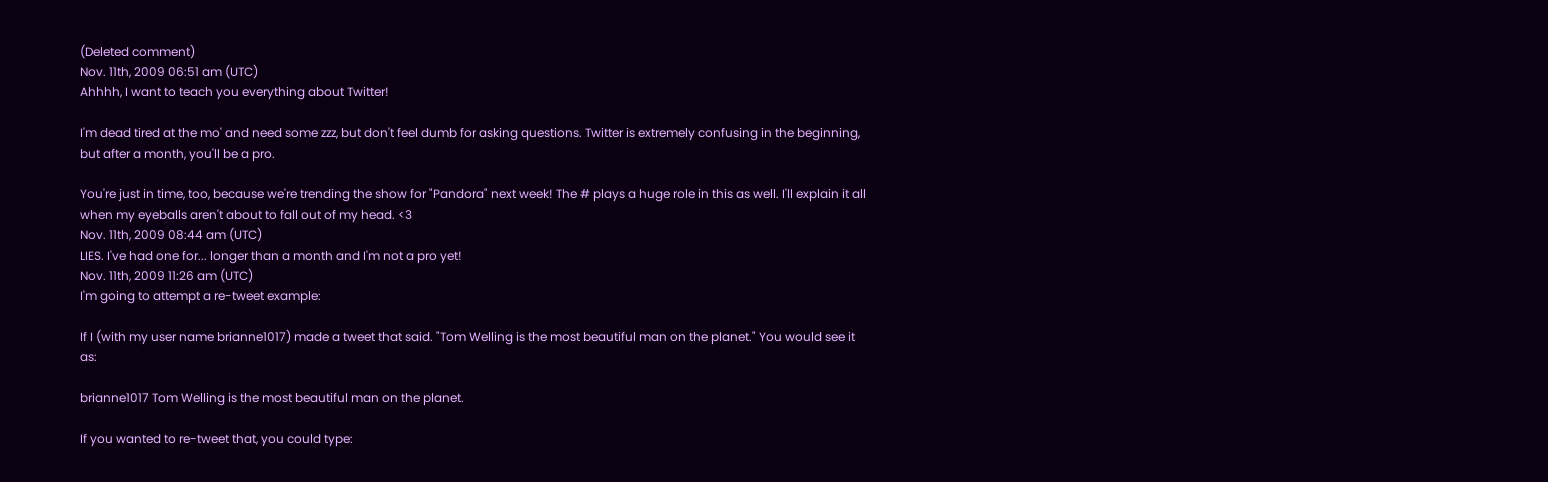(Deleted comment)
Nov. 11th, 2009 06:51 am (UTC)
Ahhhh, I want to teach you everything about Twitter!

I'm dead tired at the mo' and need some zzz, but don't feel dumb for asking questions. Twitter is extremely confusing in the beginning, but after a month, you'll be a pro.

You're just in time, too, because we're trending the show for "Pandora" next week! The # plays a huge role in this as well. I'll explain it all when my eyeballs aren't about to fall out of my head. <3
Nov. 11th, 2009 08:44 am (UTC)
LIES. I've had one for... longer than a month and I'm not a pro yet!
Nov. 11th, 2009 11:26 am (UTC)
I'm going to attempt a re-tweet example:

If I (with my user name brianne1017) made a tweet that said. "Tom Welling is the most beautiful man on the planet." You would see it as:

brianne1017 Tom Welling is the most beautiful man on the planet.

If you wanted to re-tweet that, you could type: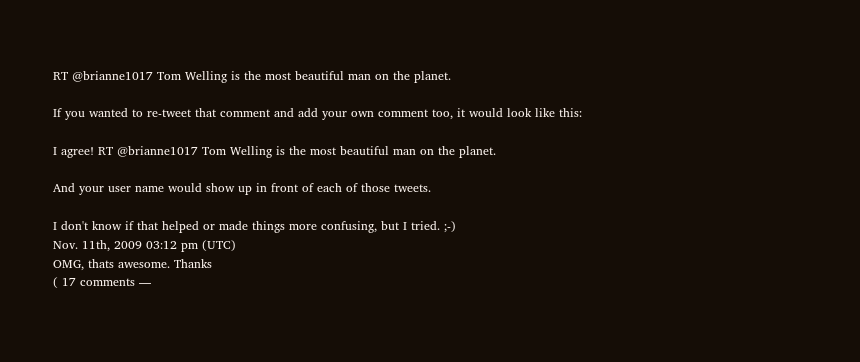RT @brianne1017 Tom Welling is the most beautiful man on the planet.

If you wanted to re-tweet that comment and add your own comment too, it would look like this:

I agree! RT @brianne1017 Tom Welling is the most beautiful man on the planet.

And your user name would show up in front of each of those tweets.

I don't know if that helped or made things more confusing, but I tried. ;-)
Nov. 11th, 2009 03:12 pm (UTC)
OMG, thats awesome. Thanks
( 17 comments —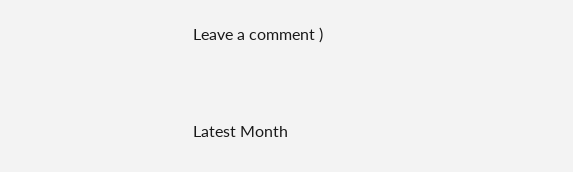Leave a comment )



Latest Month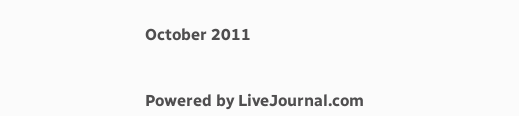October 2011


Powered by LiveJournal.com